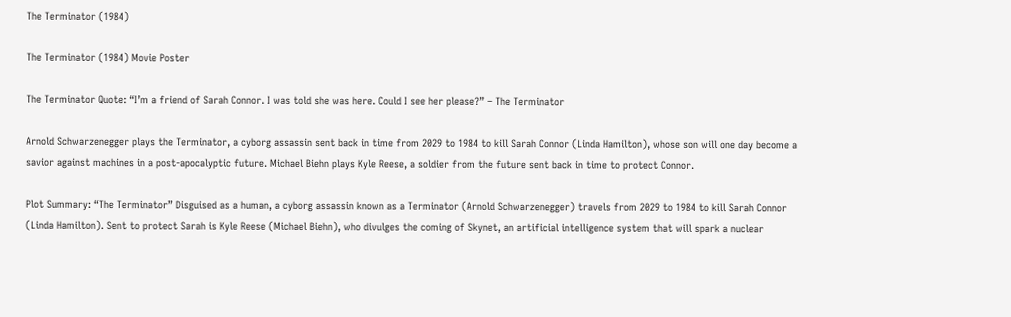The Terminator (1984)

The Terminator (1984) Movie Poster

The Terminator Quote: “I’m a friend of Sarah Connor. I was told she was here. Could I see her please?” – The Terminator

Arnold Schwarzenegger plays the Terminator, a cyborg assassin sent back in time from 2029 to 1984 to kill Sarah Connor (Linda Hamilton), whose son will one day become a savior against machines in a post-apocalyptic future. Michael Biehn plays Kyle Reese, a soldier from the future sent back in time to protect Connor.

Plot Summary: “The Terminator” Disguised as a human, a cyborg assassin known as a Terminator (Arnold Schwarzenegger) travels from 2029 to 1984 to kill Sarah Connor (Linda Hamilton). Sent to protect Sarah is Kyle Reese (Michael Biehn), who divulges the coming of Skynet, an artificial intelligence system that will spark a nuclear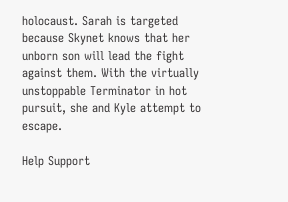holocaust. Sarah is targeted because Skynet knows that her unborn son will lead the fight against them. With the virtually unstoppable Terminator in hot pursuit, she and Kyle attempt to escape.

Help Support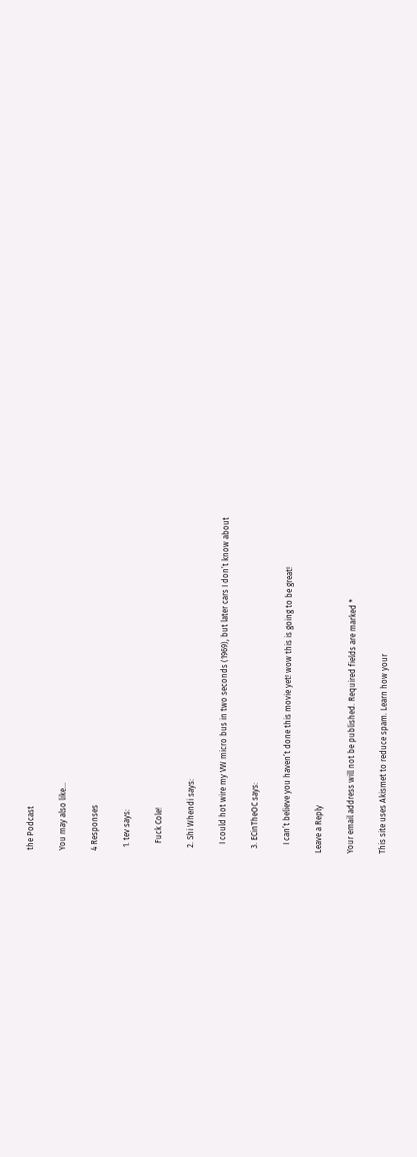the Podcast

You may also like...

4 Responses

  1. tev says:

    Fuck Cole!

  2. Shi Whendi says:

    I could hot wire my VW micro bus in two seconds (1969), but later cars I don’t know about

  3. ECinTheOC says:

    I can’t believe you haven’t done this movie yet! wow this is going to be great!

Leave a Reply

Your email address will not be published. Required fields are marked *

This site uses Akismet to reduce spam. Learn how your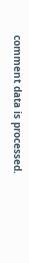comment data is processed.